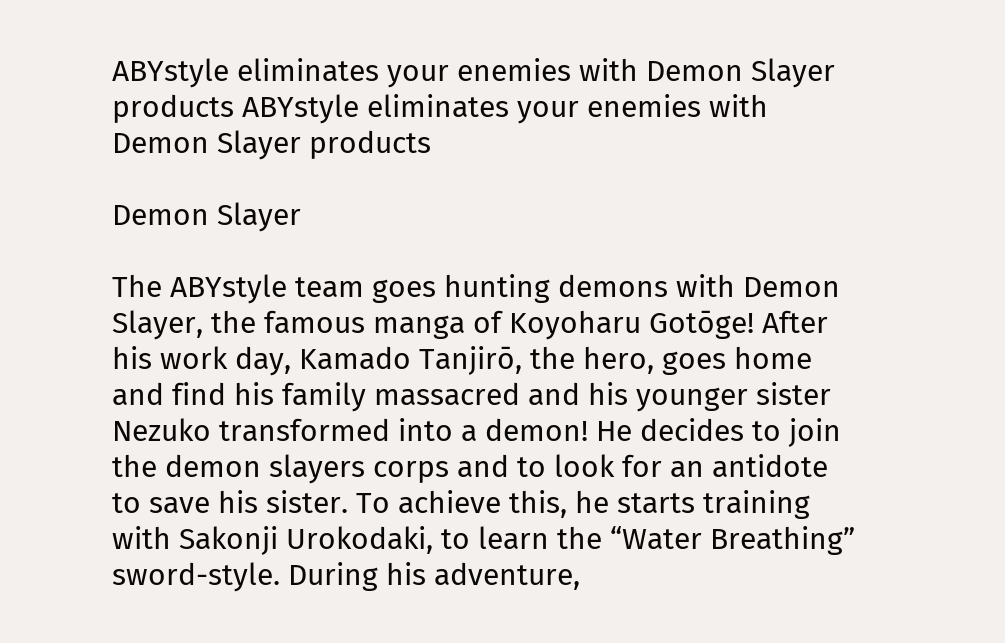ABYstyle eliminates your enemies with Demon Slayer products ABYstyle eliminates your enemies with Demon Slayer products

Demon Slayer

The ABYstyle team goes hunting demons with Demon Slayer, the famous manga of Koyoharu Gotōge! After his work day, Kamado Tanjirō, the hero, goes home and find his family massacred and his younger sister Nezuko transformed into a demon! He decides to join the demon slayers corps and to look for an antidote to save his sister. To achieve this, he starts training with Sakonji Urokodaki, to learn the “Water Breathing” sword-style. During his adventure,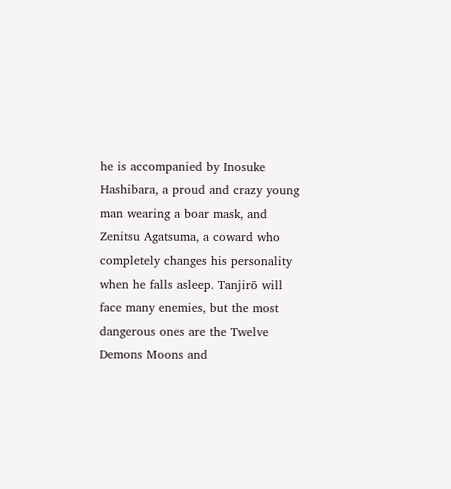he is accompanied by Inosuke Hashibara, a proud and crazy young man wearing a boar mask, and Zenitsu Agatsuma, a coward who completely changes his personality when he falls asleep. Tanjirō will face many enemies, but the most dangerous ones are the Twelve Demons Moons and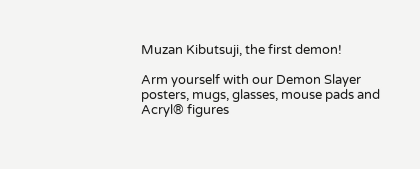Muzan Kibutsuji, the first demon!

Arm yourself with our Demon Slayer posters, mugs, glasses, mouse pads and Acryl® figures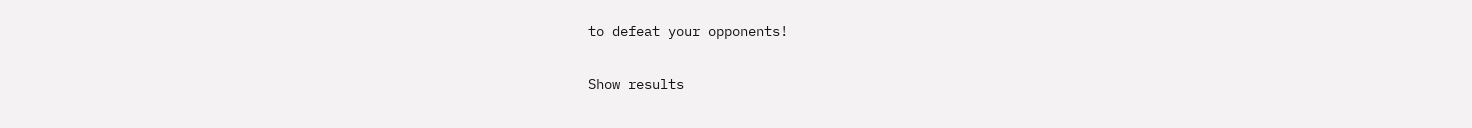to defeat your opponents!

Show results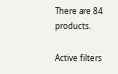There are 84 products.

Active filters